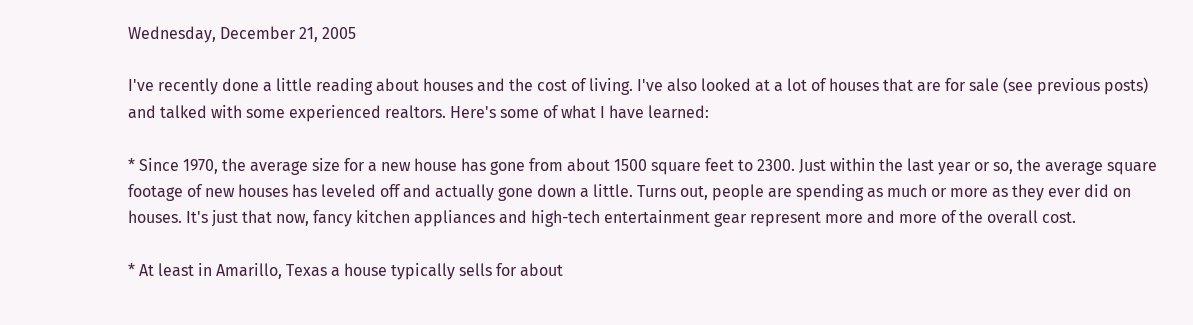Wednesday, December 21, 2005

I've recently done a little reading about houses and the cost of living. I've also looked at a lot of houses that are for sale (see previous posts) and talked with some experienced realtors. Here's some of what I have learned:

* Since 1970, the average size for a new house has gone from about 1500 square feet to 2300. Just within the last year or so, the average square footage of new houses has leveled off and actually gone down a little. Turns out, people are spending as much or more as they ever did on houses. It's just that now, fancy kitchen appliances and high-tech entertainment gear represent more and more of the overall cost.

* At least in Amarillo, Texas a house typically sells for about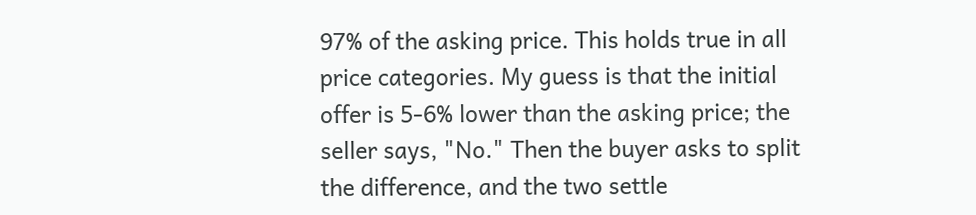97% of the asking price. This holds true in all price categories. My guess is that the initial offer is 5-6% lower than the asking price; the seller says, "No." Then the buyer asks to split the difference, and the two settle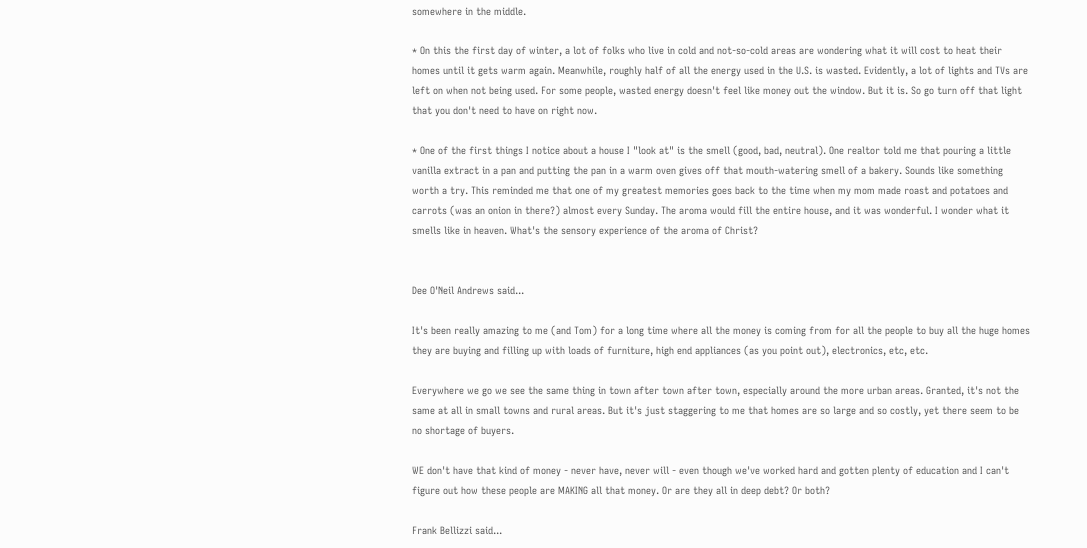somewhere in the middle.

* On this the first day of winter, a lot of folks who live in cold and not-so-cold areas are wondering what it will cost to heat their homes until it gets warm again. Meanwhile, roughly half of all the energy used in the U.S. is wasted. Evidently, a lot of lights and TVs are left on when not being used. For some people, wasted energy doesn't feel like money out the window. But it is. So go turn off that light that you don't need to have on right now.

* One of the first things I notice about a house I "look at" is the smell (good, bad, neutral). One realtor told me that pouring a little vanilla extract in a pan and putting the pan in a warm oven gives off that mouth-watering smell of a bakery. Sounds like something worth a try. This reminded me that one of my greatest memories goes back to the time when my mom made roast and potatoes and carrots (was an onion in there?) almost every Sunday. The aroma would fill the entire house, and it was wonderful. I wonder what it smells like in heaven. What's the sensory experience of the aroma of Christ?


Dee O'Neil Andrews said...

It's been really amazing to me (and Tom) for a long time where all the money is coming from for all the people to buy all the huge homes they are buying and filling up with loads of furniture, high end appliances (as you point out), electronics, etc, etc.

Everywhere we go we see the same thing in town after town after town, especially around the more urban areas. Granted, it's not the same at all in small towns and rural areas. But it's just staggering to me that homes are so large and so costly, yet there seem to be no shortage of buyers.

WE don't have that kind of money - never have, never will - even though we've worked hard and gotten plenty of education and I can't figure out how these people are MAKING all that money. Or are they all in deep debt? Or both?

Frank Bellizzi said...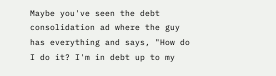Maybe you've seen the debt consolidation ad where the guy has everything and says, "How do I do it? I'm in debt up to my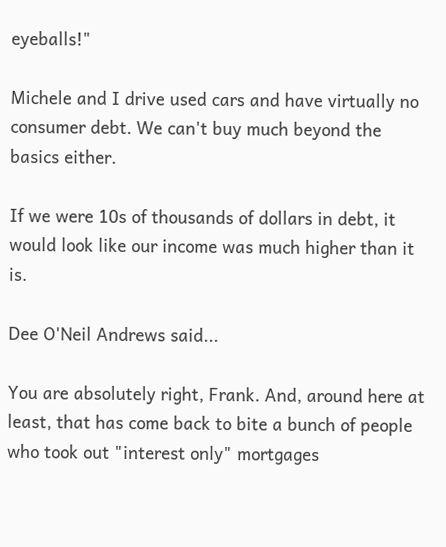eyeballs!"

Michele and I drive used cars and have virtually no consumer debt. We can't buy much beyond the basics either.

If we were 10s of thousands of dollars in debt, it would look like our income was much higher than it is.

Dee O'Neil Andrews said...

You are absolutely right, Frank. And, around here at least, that has come back to bite a bunch of people who took out "interest only" mortgages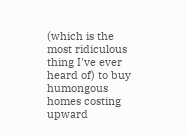(which is the most ridiculous thing I've ever heard of) to buy humongous homes costing upward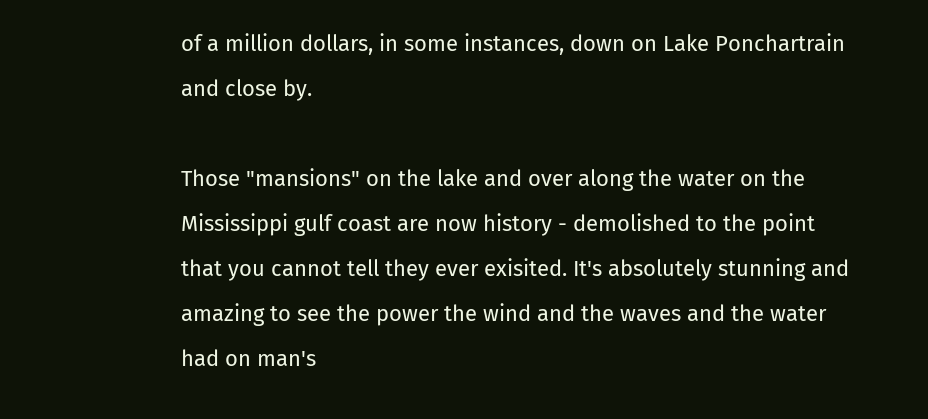of a million dollars, in some instances, down on Lake Ponchartrain and close by.

Those "mansions" on the lake and over along the water on the Mississippi gulf coast are now history - demolished to the point that you cannot tell they ever exisited. It's absolutely stunning and amazing to see the power the wind and the waves and the water had on man's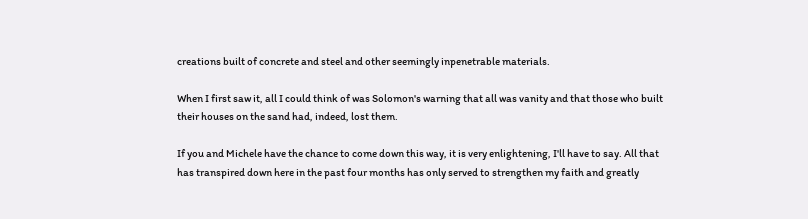creations built of concrete and steel and other seemingly inpenetrable materials.

When I first saw it, all I could think of was Solomon's warning that all was vanity and that those who built their houses on the sand had, indeed, lost them.

If you and Michele have the chance to come down this way, it is very enlightening, I'll have to say. All that has transpired down here in the past four months has only served to strengthen my faith and greatly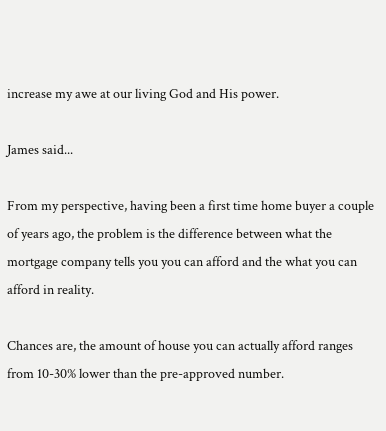increase my awe at our living God and His power.

James said...

From my perspective, having been a first time home buyer a couple of years ago, the problem is the difference between what the mortgage company tells you you can afford and the what you can afford in reality.

Chances are, the amount of house you can actually afford ranges from 10-30% lower than the pre-approved number.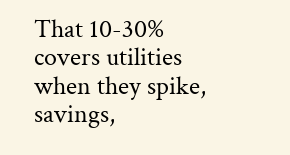That 10-30% covers utilities when they spike, savings,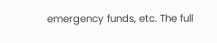emergency funds, etc. The full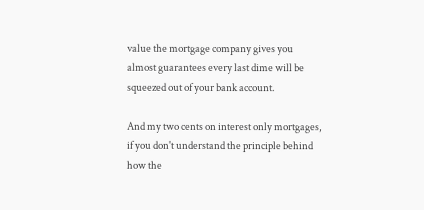value the mortgage company gives you almost guarantees every last dime will be squeezed out of your bank account.

And my two cents on interest only mortgages, if you don't understand the principle behind how the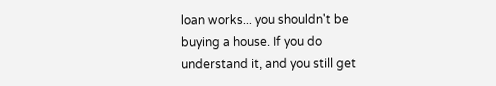loan works... you shouldn't be buying a house. If you do understand it, and you still get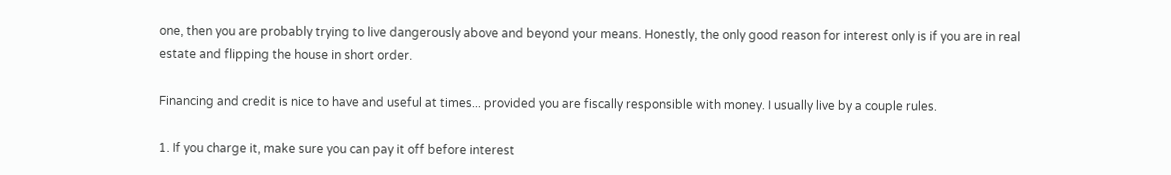one, then you are probably trying to live dangerously above and beyond your means. Honestly, the only good reason for interest only is if you are in real estate and flipping the house in short order.

Financing and credit is nice to have and useful at times... provided you are fiscally responsible with money. I usually live by a couple rules.

1. If you charge it, make sure you can pay it off before interest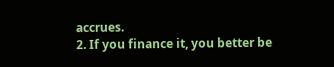accrues.
2. If you finance it, you better be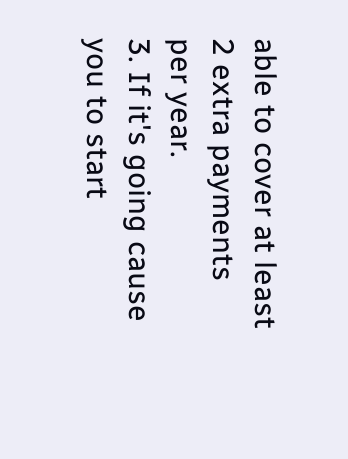able to cover at least 2 extra payments per year.
3. If it's going cause you to start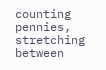counting pennies, stretching between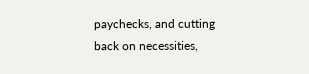paychecks, and cutting back on necessities,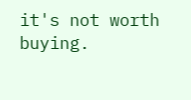it's not worth buying.